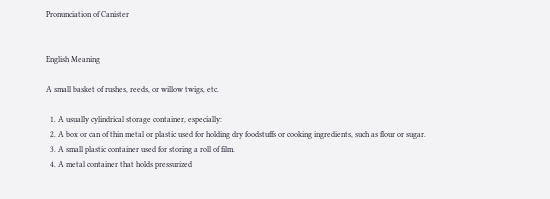Pronunciation of Canister


English Meaning

A small basket of rushes, reeds, or willow twigs, etc.

  1. A usually cylindrical storage container, especially:
  2. A box or can of thin metal or plastic used for holding dry foodstuffs or cooking ingredients, such as flour or sugar.
  3. A small plastic container used for storing a roll of film.
  4. A metal container that holds pressurized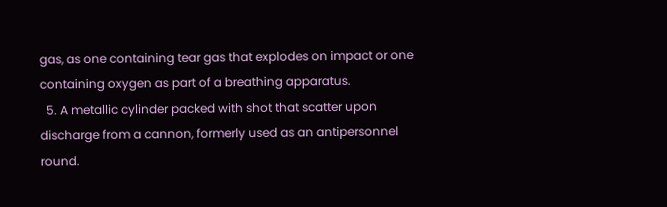gas, as one containing tear gas that explodes on impact or one containing oxygen as part of a breathing apparatus.
  5. A metallic cylinder packed with shot that scatter upon discharge from a cannon, formerly used as an antipersonnel round.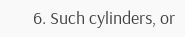6. Such cylinders, or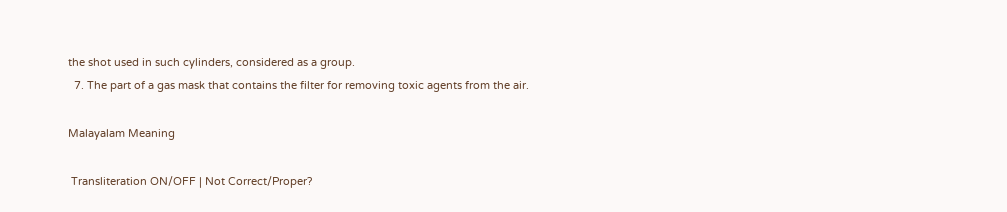the shot used in such cylinders, considered as a group.
  7. The part of a gas mask that contains the filter for removing toxic agents from the air.

Malayalam Meaning

 Transliteration ON/OFF | Not Correct/Proper?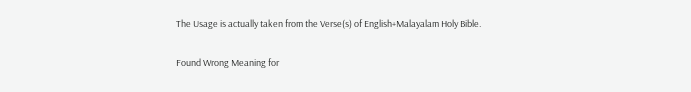The Usage is actually taken from the Verse(s) of English+Malayalam Holy Bible.


Found Wrong Meaning for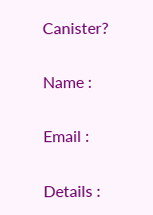Canister?

Name :

Email :

Details :